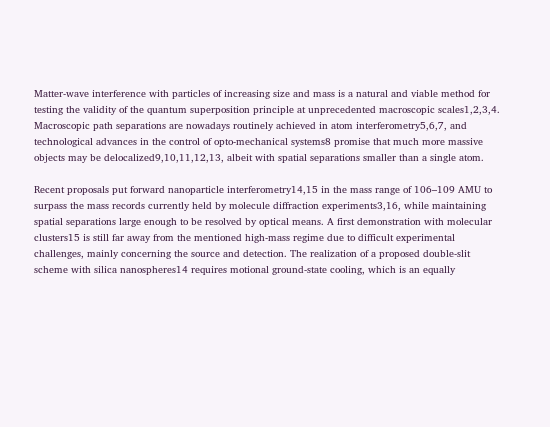Matter-wave interference with particles of increasing size and mass is a natural and viable method for testing the validity of the quantum superposition principle at unprecedented macroscopic scales1,2,3,4. Macroscopic path separations are nowadays routinely achieved in atom interferometry5,6,7, and technological advances in the control of opto-mechanical systems8 promise that much more massive objects may be delocalized9,10,11,12,13, albeit with spatial separations smaller than a single atom.

Recent proposals put forward nanoparticle interferometry14,15 in the mass range of 106–109 AMU to surpass the mass records currently held by molecule diffraction experiments3,16, while maintaining spatial separations large enough to be resolved by optical means. A first demonstration with molecular clusters15 is still far away from the mentioned high-mass regime due to difficult experimental challenges, mainly concerning the source and detection. The realization of a proposed double-slit scheme with silica nanospheres14 requires motional ground-state cooling, which is an equally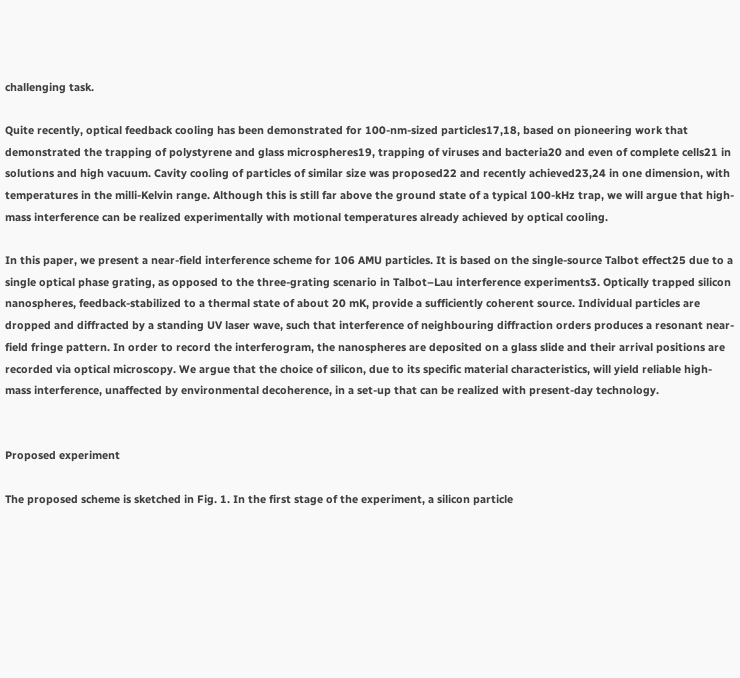challenging task.

Quite recently, optical feedback cooling has been demonstrated for 100-nm-sized particles17,18, based on pioneering work that demonstrated the trapping of polystyrene and glass microspheres19, trapping of viruses and bacteria20 and even of complete cells21 in solutions and high vacuum. Cavity cooling of particles of similar size was proposed22 and recently achieved23,24 in one dimension, with temperatures in the milli-Kelvin range. Although this is still far above the ground state of a typical 100-kHz trap, we will argue that high-mass interference can be realized experimentally with motional temperatures already achieved by optical cooling.

In this paper, we present a near-field interference scheme for 106 AMU particles. It is based on the single-source Talbot effect25 due to a single optical phase grating, as opposed to the three-grating scenario in Talbot–Lau interference experiments3. Optically trapped silicon nanospheres, feedback-stabilized to a thermal state of about 20 mK, provide a sufficiently coherent source. Individual particles are dropped and diffracted by a standing UV laser wave, such that interference of neighbouring diffraction orders produces a resonant near-field fringe pattern. In order to record the interferogram, the nanospheres are deposited on a glass slide and their arrival positions are recorded via optical microscopy. We argue that the choice of silicon, due to its specific material characteristics, will yield reliable high-mass interference, unaffected by environmental decoherence, in a set-up that can be realized with present-day technology.


Proposed experiment

The proposed scheme is sketched in Fig. 1. In the first stage of the experiment, a silicon particle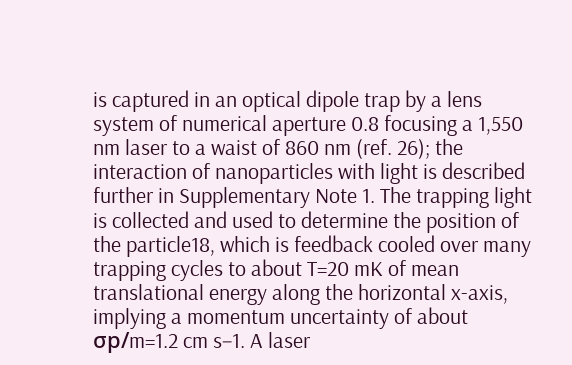is captured in an optical dipole trap by a lens system of numerical aperture 0.8 focusing a 1,550 nm laser to a waist of 860 nm (ref. 26); the interaction of nanoparticles with light is described further in Supplementary Note 1. The trapping light is collected and used to determine the position of the particle18, which is feedback cooled over many trapping cycles to about T=20 mK of mean translational energy along the horizontal x-axis, implying a momentum uncertainty of about σp/m=1.2 cm s−1. A laser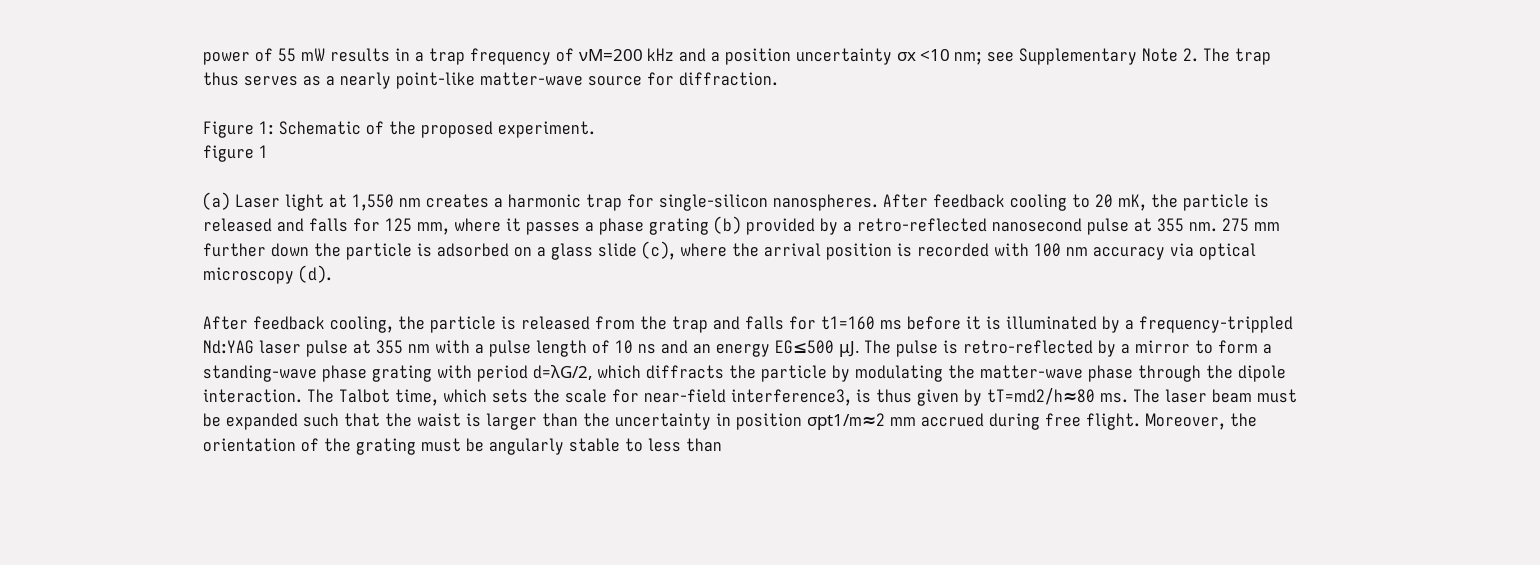power of 55 mW results in a trap frequency of νM=200 kHz and a position uncertainty σx <10 nm; see Supplementary Note 2. The trap thus serves as a nearly point-like matter-wave source for diffraction.

Figure 1: Schematic of the proposed experiment.
figure 1

(a) Laser light at 1,550 nm creates a harmonic trap for single-silicon nanospheres. After feedback cooling to 20 mK, the particle is released and falls for 125 mm, where it passes a phase grating (b) provided by a retro-reflected nanosecond pulse at 355 nm. 275 mm further down the particle is adsorbed on a glass slide (c), where the arrival position is recorded with 100 nm accuracy via optical microscopy (d).

After feedback cooling, the particle is released from the trap and falls for t1=160 ms before it is illuminated by a frequency-trippled Nd:YAG laser pulse at 355 nm with a pulse length of 10 ns and an energy EG≤500 μJ. The pulse is retro-reflected by a mirror to form a standing-wave phase grating with period d=λG/2, which diffracts the particle by modulating the matter-wave phase through the dipole interaction. The Talbot time, which sets the scale for near-field interference3, is thus given by tT=md2/h≈80 ms. The laser beam must be expanded such that the waist is larger than the uncertainty in position σpt1/m≈2 mm accrued during free flight. Moreover, the orientation of the grating must be angularly stable to less than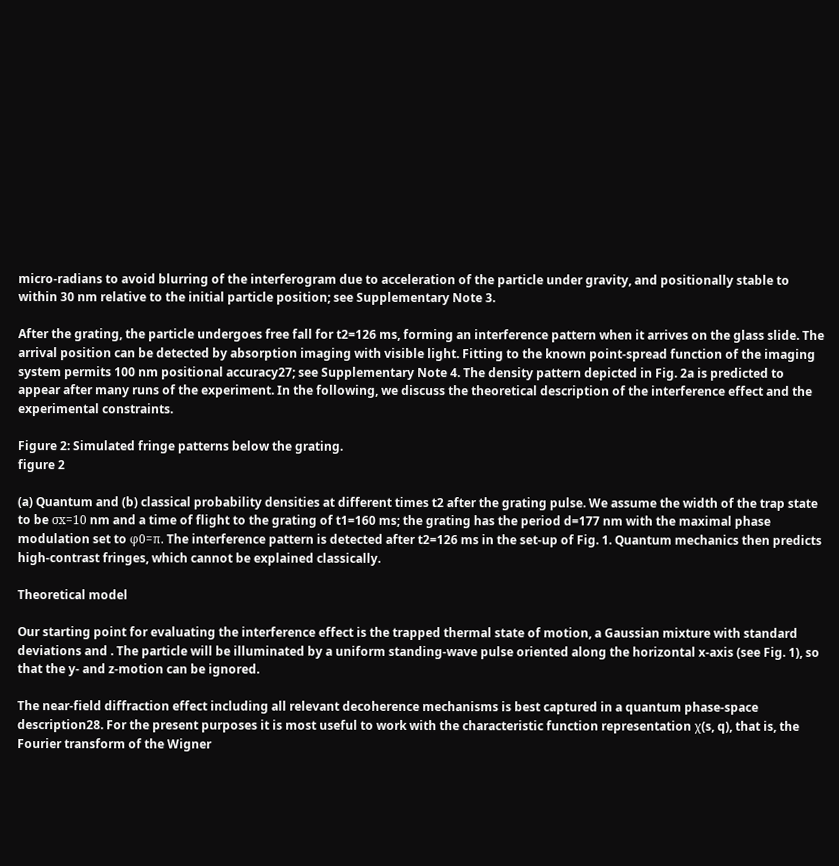micro-radians to avoid blurring of the interferogram due to acceleration of the particle under gravity, and positionally stable to within 30 nm relative to the initial particle position; see Supplementary Note 3.

After the grating, the particle undergoes free fall for t2=126 ms, forming an interference pattern when it arrives on the glass slide. The arrival position can be detected by absorption imaging with visible light. Fitting to the known point-spread function of the imaging system permits 100 nm positional accuracy27; see Supplementary Note 4. The density pattern depicted in Fig. 2a is predicted to appear after many runs of the experiment. In the following, we discuss the theoretical description of the interference effect and the experimental constraints.

Figure 2: Simulated fringe patterns below the grating.
figure 2

(a) Quantum and (b) classical probability densities at different times t2 after the grating pulse. We assume the width of the trap state to be σx=10 nm and a time of flight to the grating of t1=160 ms; the grating has the period d=177 nm with the maximal phase modulation set to φ0=π. The interference pattern is detected after t2=126 ms in the set-up of Fig. 1. Quantum mechanics then predicts high-contrast fringes, which cannot be explained classically.

Theoretical model

Our starting point for evaluating the interference effect is the trapped thermal state of motion, a Gaussian mixture with standard deviations and . The particle will be illuminated by a uniform standing-wave pulse oriented along the horizontal x-axis (see Fig. 1), so that the y- and z-motion can be ignored.

The near-field diffraction effect including all relevant decoherence mechanisms is best captured in a quantum phase-space description28. For the present purposes it is most useful to work with the characteristic function representation χ(s, q), that is, the Fourier transform of the Wigner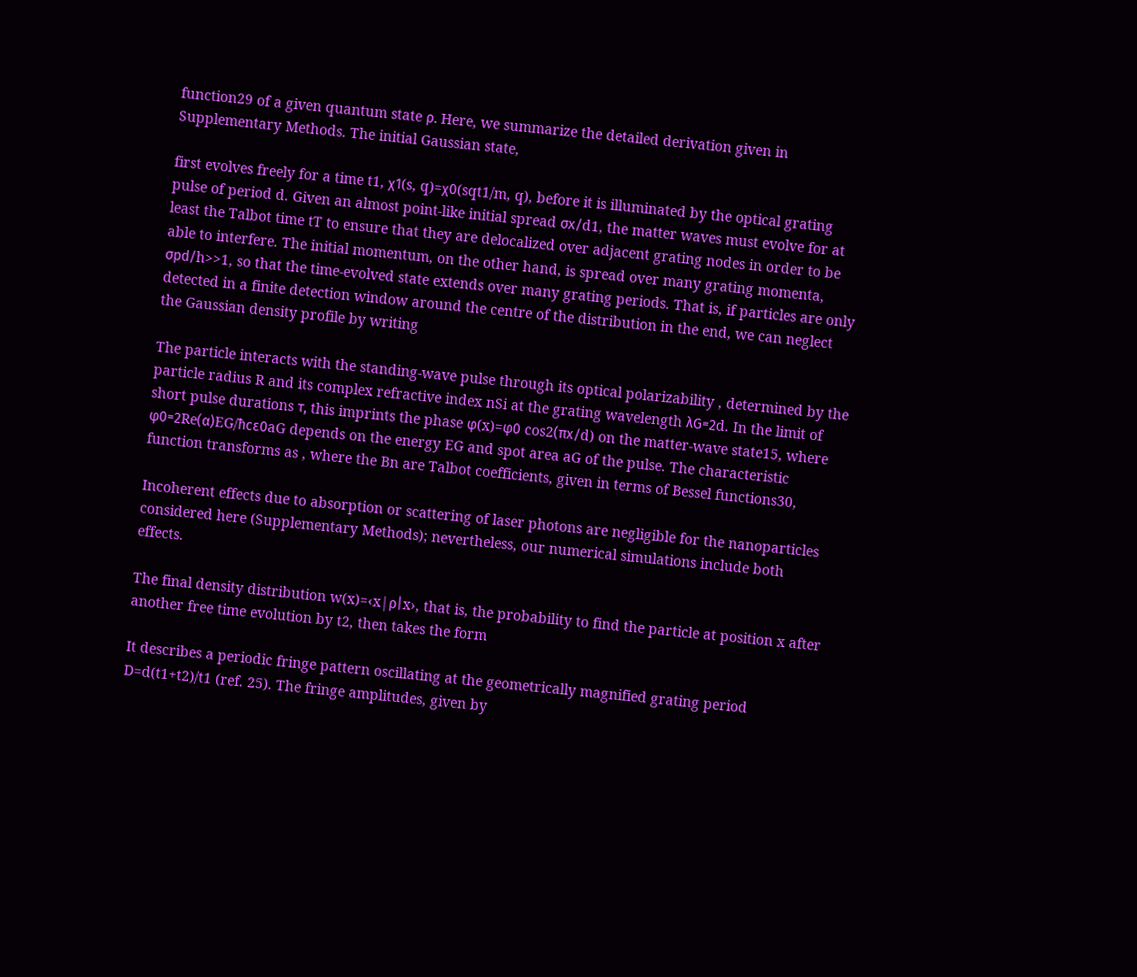function29 of a given quantum state ρ. Here, we summarize the detailed derivation given in Supplementary Methods. The initial Gaussian state,

first evolves freely for a time t1, χ1(s, q)=χ0(sqt1/m, q), before it is illuminated by the optical grating pulse of period d. Given an almost point-like initial spread σx/d1, the matter waves must evolve for at least the Talbot time tT to ensure that they are delocalized over adjacent grating nodes in order to be able to interfere. The initial momentum, on the other hand, is spread over many grating momenta, σpd/h>>1, so that the time-evolved state extends over many grating periods. That is, if particles are only detected in a finite detection window around the centre of the distribution in the end, we can neglect the Gaussian density profile by writing

The particle interacts with the standing-wave pulse through its optical polarizability , determined by the particle radius R and its complex refractive index nSi at the grating wavelength λG=2d. In the limit of short pulse durations τ, this imprints the phase φ(x)=φ0 cos2(πx/d) on the matter-wave state15, where φ0=2Re(α)EG/ħcε0aG depends on the energy EG and spot area aG of the pulse. The characteristic function transforms as , where the Bn are Talbot coefficients, given in terms of Bessel functions30,

Incoherent effects due to absorption or scattering of laser photons are negligible for the nanoparticles considered here (Supplementary Methods); nevertheless, our numerical simulations include both effects.

The final density distribution w(x)=‹x|ρ|x›, that is, the probability to find the particle at position x after another free time evolution by t2, then takes the form

It describes a periodic fringe pattern oscillating at the geometrically magnified grating period D=d(t1+t2)/t1 (ref. 25). The fringe amplitudes, given by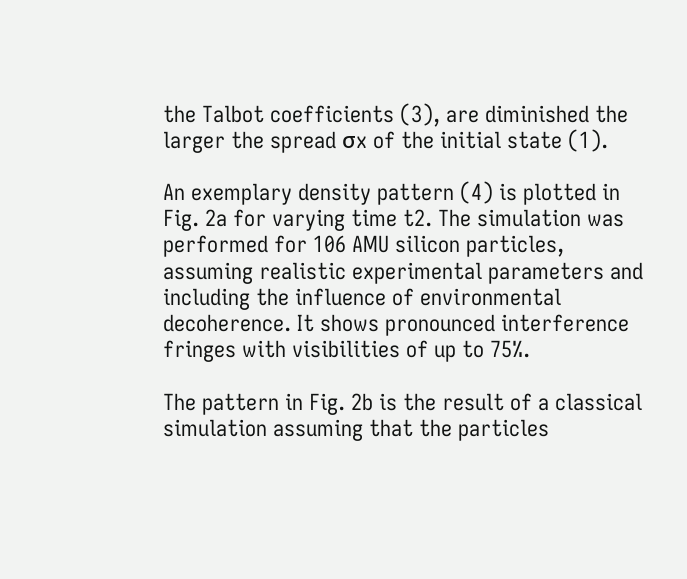the Talbot coefficients (3), are diminished the larger the spread σx of the initial state (1).

An exemplary density pattern (4) is plotted in Fig. 2a for varying time t2. The simulation was performed for 106 AMU silicon particles, assuming realistic experimental parameters and including the influence of environmental decoherence. It shows pronounced interference fringes with visibilities of up to 75%.

The pattern in Fig. 2b is the result of a classical simulation assuming that the particles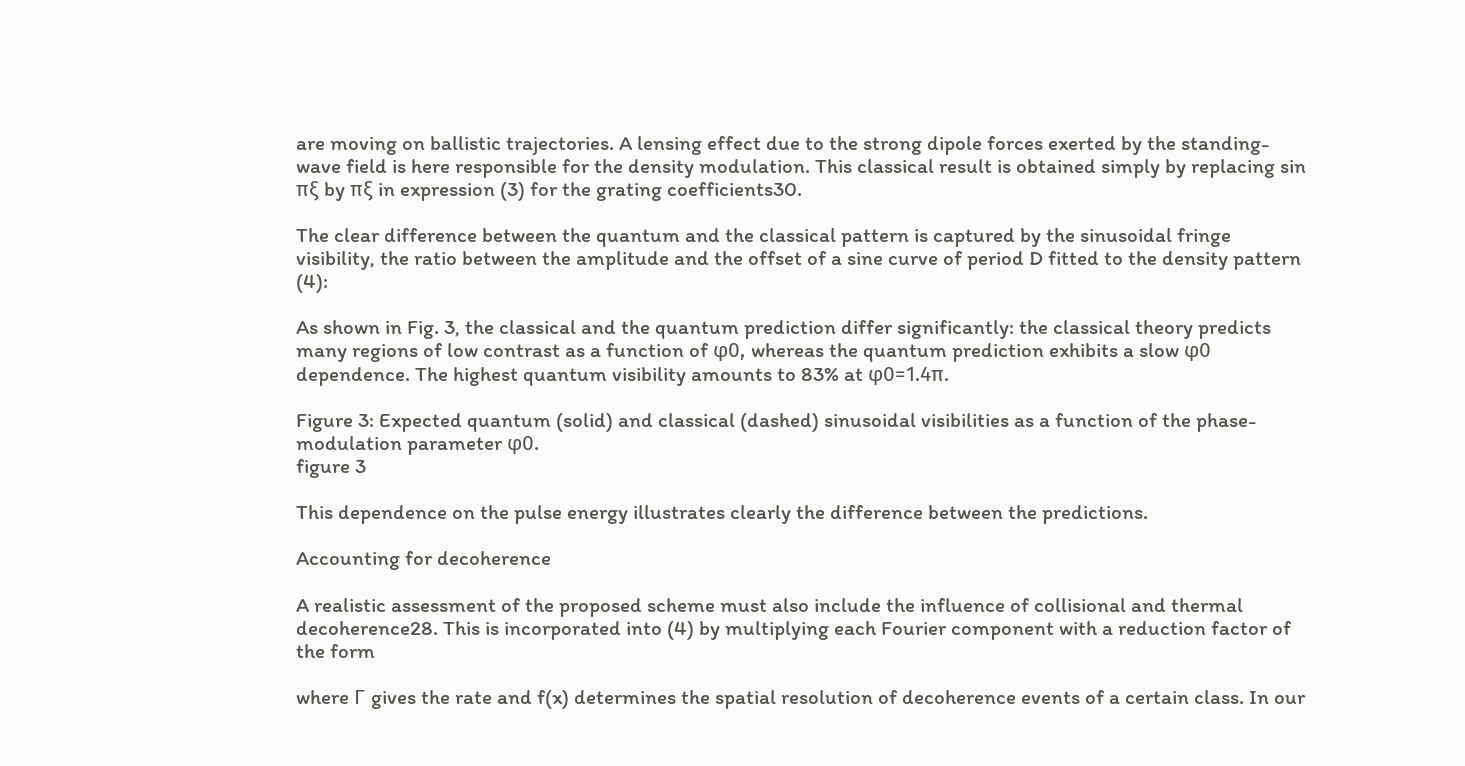are moving on ballistic trajectories. A lensing effect due to the strong dipole forces exerted by the standing-wave field is here responsible for the density modulation. This classical result is obtained simply by replacing sin πξ by πξ in expression (3) for the grating coefficients30.

The clear difference between the quantum and the classical pattern is captured by the sinusoidal fringe visibility, the ratio between the amplitude and the offset of a sine curve of period D fitted to the density pattern (4):

As shown in Fig. 3, the classical and the quantum prediction differ significantly: the classical theory predicts many regions of low contrast as a function of φ0, whereas the quantum prediction exhibits a slow φ0 dependence. The highest quantum visibility amounts to 83% at φ0=1.4π.

Figure 3: Expected quantum (solid) and classical (dashed) sinusoidal visibilities as a function of the phase-modulation parameter φ0.
figure 3

This dependence on the pulse energy illustrates clearly the difference between the predictions.

Accounting for decoherence

A realistic assessment of the proposed scheme must also include the influence of collisional and thermal decoherence28. This is incorporated into (4) by multiplying each Fourier component with a reduction factor of the form

where Γ gives the rate and f(x) determines the spatial resolution of decoherence events of a certain class. In our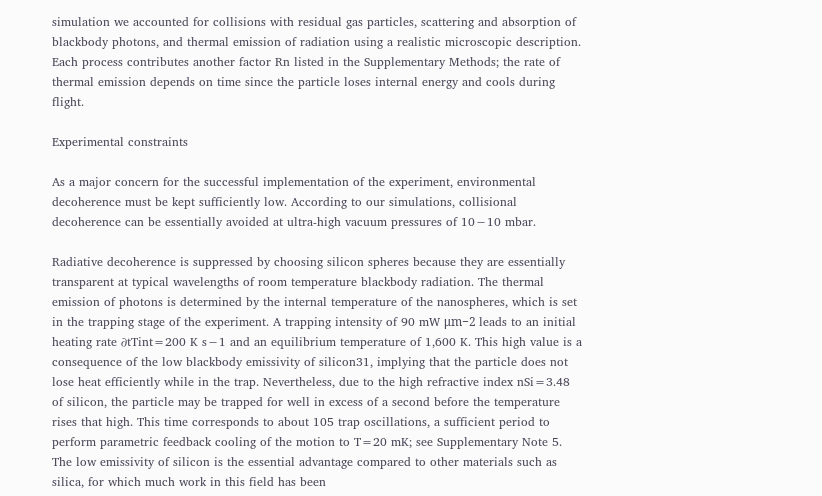simulation we accounted for collisions with residual gas particles, scattering and absorption of blackbody photons, and thermal emission of radiation using a realistic microscopic description. Each process contributes another factor Rn listed in the Supplementary Methods; the rate of thermal emission depends on time since the particle loses internal energy and cools during flight.

Experimental constraints

As a major concern for the successful implementation of the experiment, environmental decoherence must be kept sufficiently low. According to our simulations, collisional decoherence can be essentially avoided at ultra-high vacuum pressures of 10−10 mbar.

Radiative decoherence is suppressed by choosing silicon spheres because they are essentially transparent at typical wavelengths of room temperature blackbody radiation. The thermal emission of photons is determined by the internal temperature of the nanospheres, which is set in the trapping stage of the experiment. A trapping intensity of 90 mW μm−2 leads to an initial heating rate ∂tTint=200 K s−1 and an equilibrium temperature of 1,600 K. This high value is a consequence of the low blackbody emissivity of silicon31, implying that the particle does not lose heat efficiently while in the trap. Nevertheless, due to the high refractive index nSi=3.48 of silicon, the particle may be trapped for well in excess of a second before the temperature rises that high. This time corresponds to about 105 trap oscillations, a sufficient period to perform parametric feedback cooling of the motion to T=20 mK; see Supplementary Note 5. The low emissivity of silicon is the essential advantage compared to other materials such as silica, for which much work in this field has been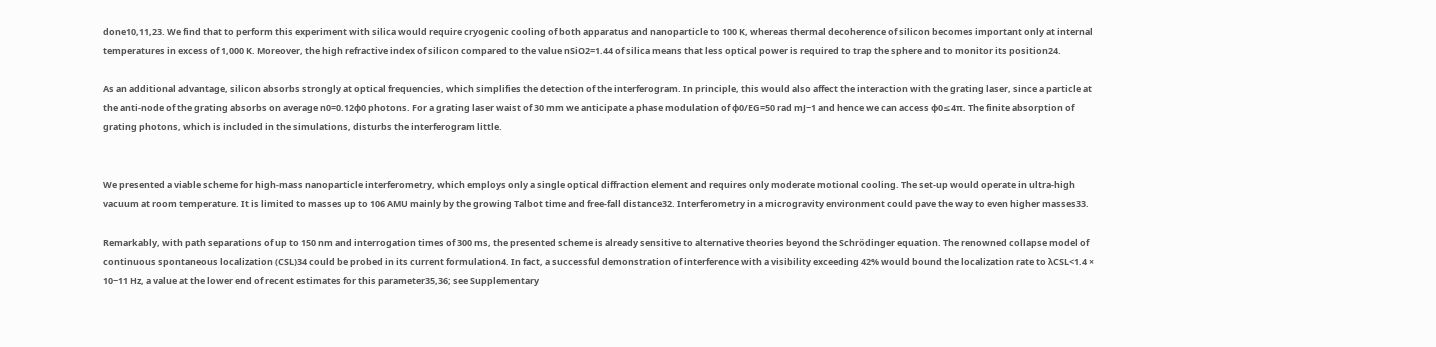done10,11,23. We find that to perform this experiment with silica would require cryogenic cooling of both apparatus and nanoparticle to 100 K, whereas thermal decoherence of silicon becomes important only at internal temperatures in excess of 1,000 K. Moreover, the high refractive index of silicon compared to the value nSiO2=1.44 of silica means that less optical power is required to trap the sphere and to monitor its position24.

As an additional advantage, silicon absorbs strongly at optical frequencies, which simplifies the detection of the interferogram. In principle, this would also affect the interaction with the grating laser, since a particle at the anti-node of the grating absorbs on average n0=0.12φ0 photons. For a grating laser waist of 30 mm we anticipate a phase modulation of φ0/EG=50 rad mJ−1 and hence we can access φ0≤4π. The finite absorption of grating photons, which is included in the simulations, disturbs the interferogram little.


We presented a viable scheme for high-mass nanoparticle interferometry, which employs only a single optical diffraction element and requires only moderate motional cooling. The set-up would operate in ultra-high vacuum at room temperature. It is limited to masses up to 106 AMU mainly by the growing Talbot time and free-fall distance32. Interferometry in a microgravity environment could pave the way to even higher masses33.

Remarkably, with path separations of up to 150 nm and interrogation times of 300 ms, the presented scheme is already sensitive to alternative theories beyond the Schrödinger equation. The renowned collapse model of continuous spontaneous localization (CSL)34 could be probed in its current formulation4. In fact, a successful demonstration of interference with a visibility exceeding 42% would bound the localization rate to λCSL<1.4 × 10−11 Hz, a value at the lower end of recent estimates for this parameter35,36; see Supplementary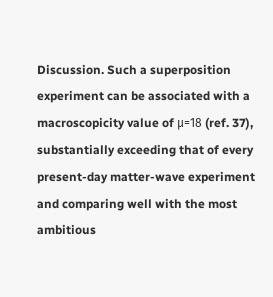Discussion. Such a superposition experiment can be associated with a macroscopicity value of μ=18 (ref. 37), substantially exceeding that of every present-day matter-wave experiment and comparing well with the most ambitious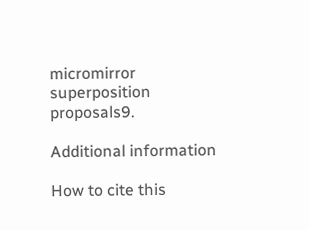micromirror superposition proposals9.

Additional information

How to cite this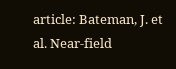article: Bateman, J. et al. Near-field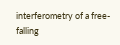interferometry of a free-falling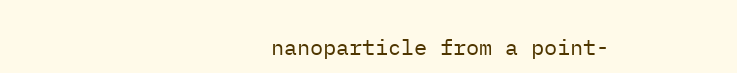nanoparticle from a point-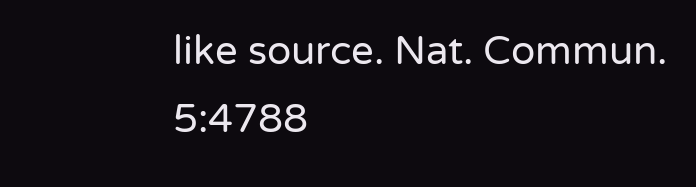like source. Nat. Commun. 5:4788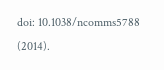doi: 10.1038/ncomms5788 (2014).